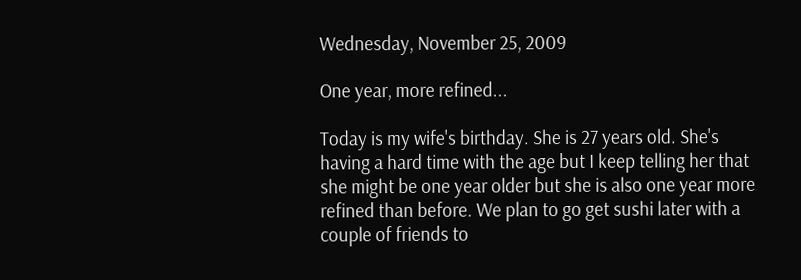Wednesday, November 25, 2009

One year, more refined...

Today is my wife's birthday. She is 27 years old. She's having a hard time with the age but I keep telling her that she might be one year older but she is also one year more refined than before. We plan to go get sushi later with a couple of friends to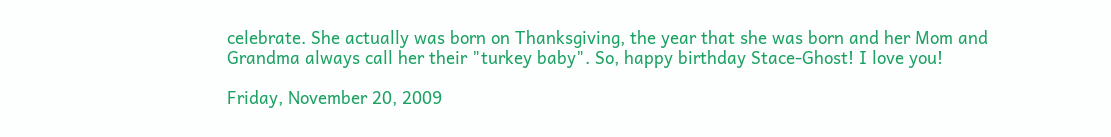celebrate. She actually was born on Thanksgiving, the year that she was born and her Mom and Grandma always call her their "turkey baby". So, happy birthday Stace-Ghost! I love you!

Friday, November 20, 2009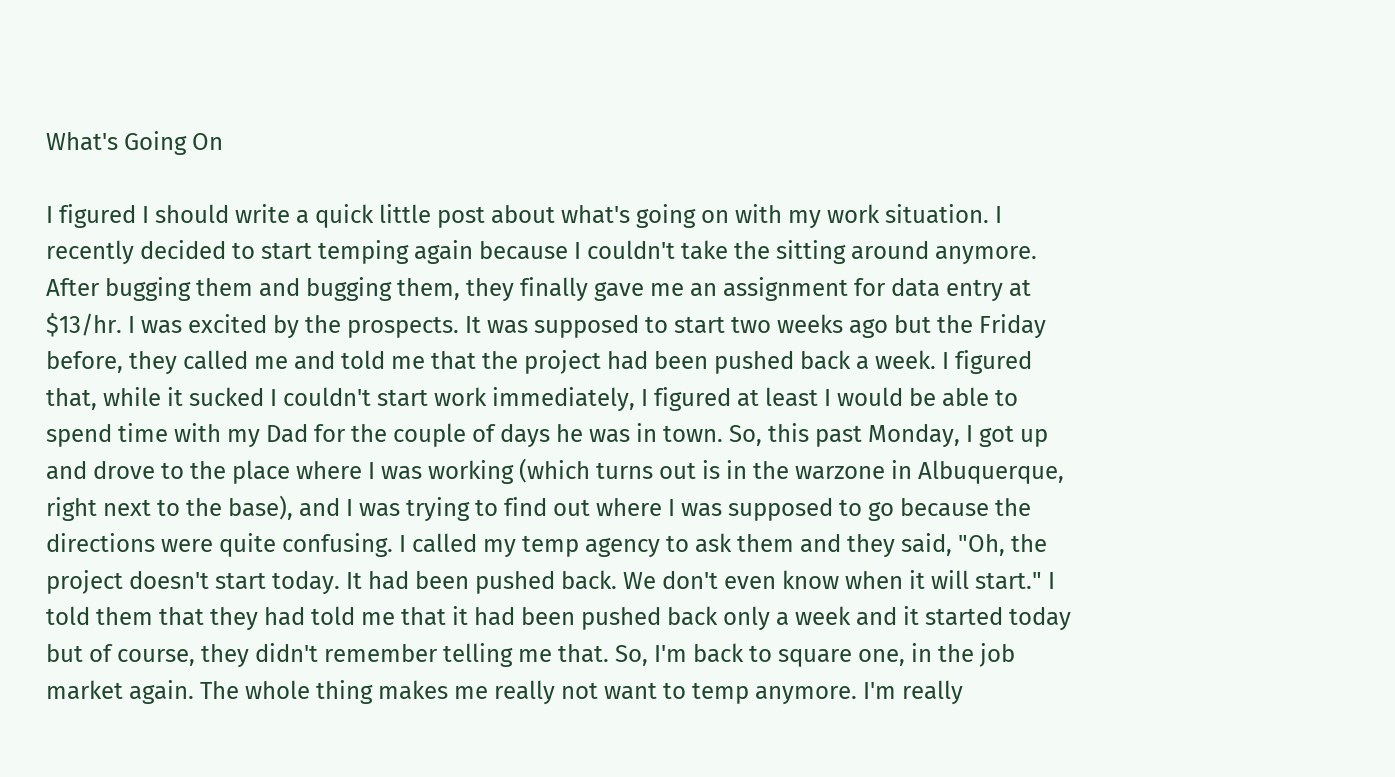What's Going On

I figured I should write a quick little post about what's going on with my work situation. I recently decided to start temping again because I couldn't take the sitting around anymore. After bugging them and bugging them, they finally gave me an assignment for data entry at $13/hr. I was excited by the prospects. It was supposed to start two weeks ago but the Friday before, they called me and told me that the project had been pushed back a week. I figured that, while it sucked I couldn't start work immediately, I figured at least I would be able to spend time with my Dad for the couple of days he was in town. So, this past Monday, I got up and drove to the place where I was working (which turns out is in the warzone in Albuquerque, right next to the base), and I was trying to find out where I was supposed to go because the directions were quite confusing. I called my temp agency to ask them and they said, "Oh, the project doesn't start today. It had been pushed back. We don't even know when it will start." I told them that they had told me that it had been pushed back only a week and it started today but of course, they didn't remember telling me that. So, I'm back to square one, in the job market again. The whole thing makes me really not want to temp anymore. I'm really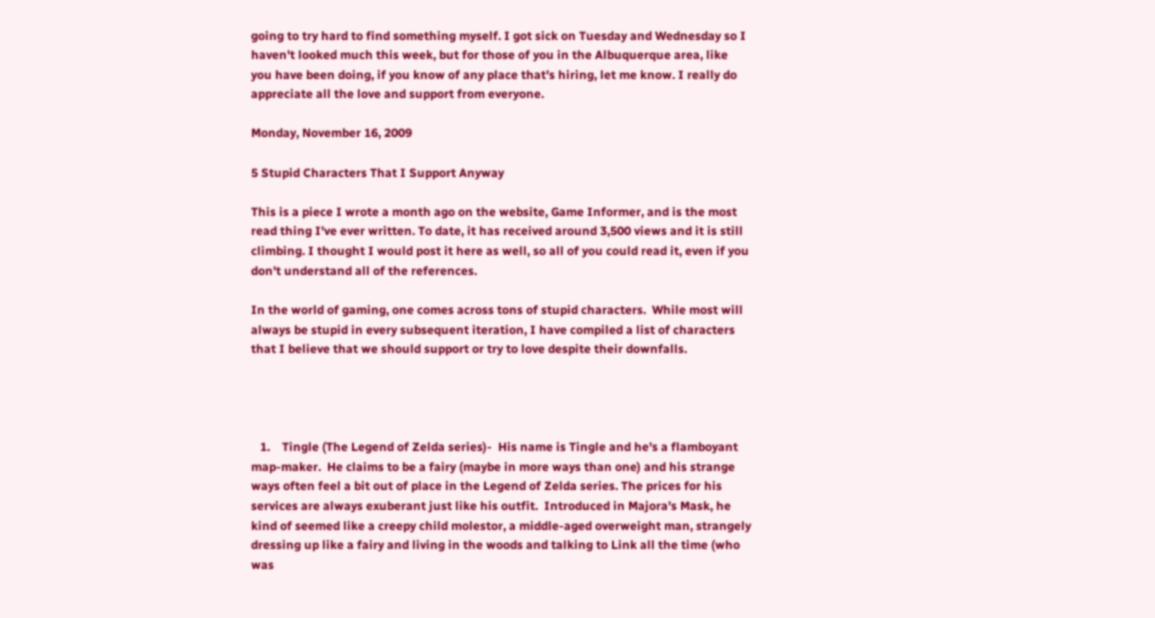going to try hard to find something myself. I got sick on Tuesday and Wednesday so I haven't looked much this week, but for those of you in the Albuquerque area, like you have been doing, if you know of any place that's hiring, let me know. I really do appreciate all the love and support from everyone.

Monday, November 16, 2009

5 Stupid Characters That I Support Anyway

This is a piece I wrote a month ago on the website, Game Informer, and is the most read thing I've ever written. To date, it has received around 3,500 views and it is still climbing. I thought I would post it here as well, so all of you could read it, even if you don't understand all of the references.

In the world of gaming, one comes across tons of stupid characters.  While most will always be stupid in every subsequent iteration, I have compiled a list of characters that I believe that we should support or try to love despite their downfalls.




   1.    Tingle (The Legend of Zelda series)-  His name is Tingle and he's a flamboyant map-maker.  He claims to be a fairy (maybe in more ways than one) and his strange ways often feel a bit out of place in the Legend of Zelda series. The prices for his services are always exuberant just like his outfit.  Introduced in Majora's Mask, he kind of seemed like a creepy child molestor, a middle-aged overweight man, strangely dressing up like a fairy and living in the woods and talking to Link all the time (who was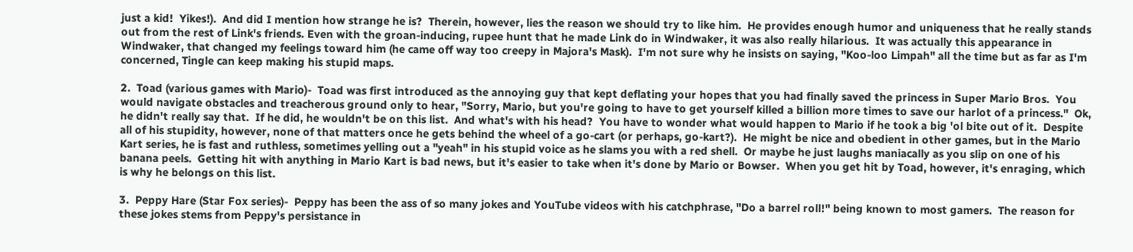just a kid!  Yikes!).  And did I mention how strange he is?  Therein, however, lies the reason we should try to like him.  He provides enough humor and uniqueness that he really stands out from the rest of Link's friends. Even with the groan-inducing, rupee hunt that he made Link do in Windwaker, it was also really hilarious.  It was actually this appearance in Windwaker, that changed my feelings toward him (he came off way too creepy in Majora's Mask).  I'm not sure why he insists on saying, "Koo-loo Limpah" all the time but as far as I'm concerned, Tingle can keep making his stupid maps.

2.  Toad (various games with Mario)-  Toad was first introduced as the annoying guy that kept deflating your hopes that you had finally saved the princess in Super Mario Bros.  You would navigate obstacles and treacherous ground only to hear, "Sorry, Mario, but you're going to have to get yourself killed a billion more times to save our harlot of a princess."  Ok, he didn't really say that.  If he did, he wouldn't be on this list.  And what's with his head?  You have to wonder what would happen to Mario if he took a big 'ol bite out of it.  Despite all of his stupidity, however, none of that matters once he gets behind the wheel of a go-cart (or perhaps, go-kart?).  He might be nice and obedient in other games, but in the Mario Kart series, he is fast and ruthless, sometimes yelling out a "yeah" in his stupid voice as he slams you with a red shell.  Or maybe he just laughs maniacally as you slip on one of his banana peels.  Getting hit with anything in Mario Kart is bad news, but it's easier to take when it's done by Mario or Bowser.  When you get hit by Toad, however, it's enraging, which is why he belongs on this list.

3.  Peppy Hare (Star Fox series)-  Peppy has been the ass of so many jokes and YouTube videos with his catchphrase, "Do a barrel roll!" being known to most gamers.  The reason for these jokes stems from Peppy's persistance in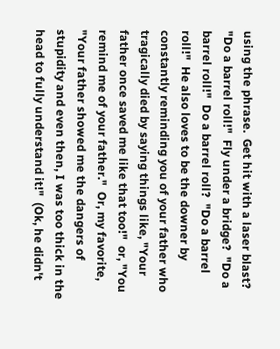using the phrase.  Get hit with a laser blast?  "Do a barrel roll!"  Fly under a bridge?  "Do a barrel roll!"  Do a barrel roll?  "Do a barrel roll!"  He also loves to be the downer by constantly reminding you of your father who tragically died by saying things like, "Your father once saved me like that too!"  or, "You remind me of your father."  Or, my favorite, "Your father showed me the dangers of stupidity and even then, I was too thick in the head to fully understand it!"  (Ok, he didn't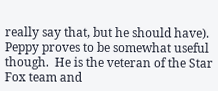really say that, but he should have).  Peppy proves to be somewhat useful though.  He is the veteran of the Star Fox team and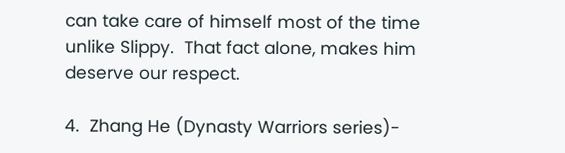can take care of himself most of the time unlike Slippy.  That fact alone, makes him deserve our respect.

4.  Zhang He (Dynasty Warriors series)-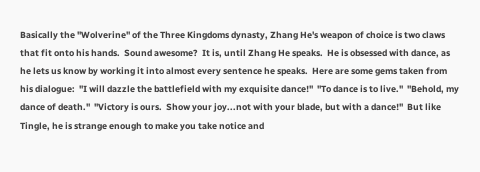Basically the "Wolverine" of the Three Kingdoms dynasty, Zhang He's weapon of choice is two claws that fit onto his hands.  Sound awesome?  It is, until Zhang He speaks.  He is obsessed with dance, as he lets us know by working it into almost every sentence he speaks.  Here are some gems taken from his dialogue:  "I will dazzle the battlefield with my exquisite dance!"  "To dance is to live."  "Behold, my dance of death."  "Victory is ours.  Show your joy...not with your blade, but with a dance!"  But like Tingle, he is strange enough to make you take notice and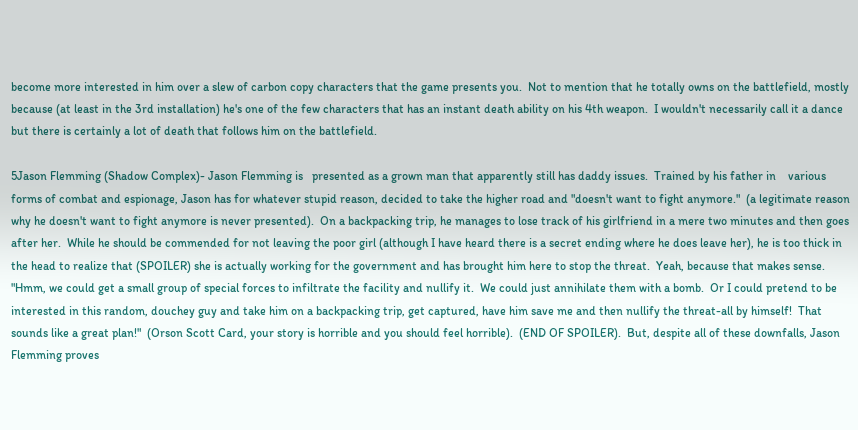become more interested in him over a slew of carbon copy characters that the game presents you.  Not to mention that he totally owns on the battlefield, mostly because (at least in the 3rd installation) he's one of the few characters that has an instant death ability on his 4th weapon.  I wouldn't necessarily call it a dance but there is certainly a lot of death that follows him on the battlefield.

5Jason Flemming (Shadow Complex)- Jason Flemming is   presented as a grown man that apparently still has daddy issues.  Trained by his father in    various forms of combat and espionage, Jason has for whatever stupid reason, decided to take the higher road and "doesn't want to fight anymore."  (a legitimate reason why he doesn't want to fight anymore is never presented).  On a backpacking trip, he manages to lose track of his girlfriend in a mere two minutes and then goes after her.  While he should be commended for not leaving the poor girl (although I have heard there is a secret ending where he does leave her), he is too thick in the head to realize that (SPOILER) she is actually working for the government and has brought him here to stop the threat.  Yeah, because that makes sense.  "Hmm, we could get a small group of special forces to infiltrate the facility and nullify it.  We could just annihilate them with a bomb.  Or I could pretend to be interested in this random, douchey guy and take him on a backpacking trip, get captured, have him save me and then nullify the threat-all by himself!  That sounds like a great plan!"  (Orson Scott Card, your story is horrible and you should feel horrible).  (END OF SPOILER).  But, despite all of these downfalls, Jason Flemming proves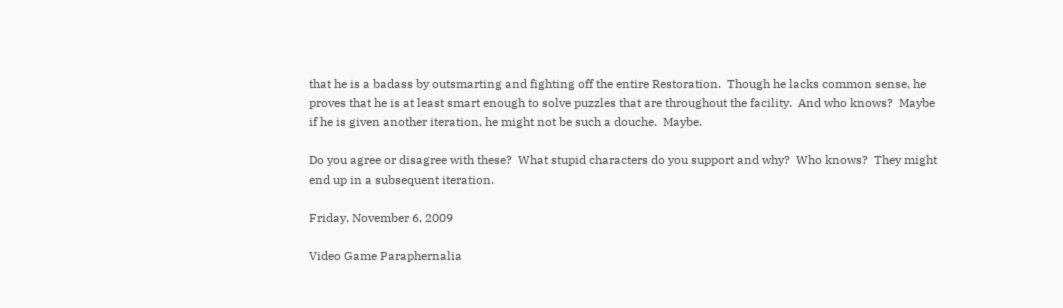that he is a badass by outsmarting and fighting off the entire Restoration.  Though he lacks common sense, he proves that he is at least smart enough to solve puzzles that are throughout the facility.  And who knows?  Maybe if he is given another iteration, he might not be such a douche.  Maybe.

Do you agree or disagree with these?  What stupid characters do you support and why?  Who knows?  They might end up in a subsequent iteration.

Friday, November 6, 2009

Video Game Paraphernalia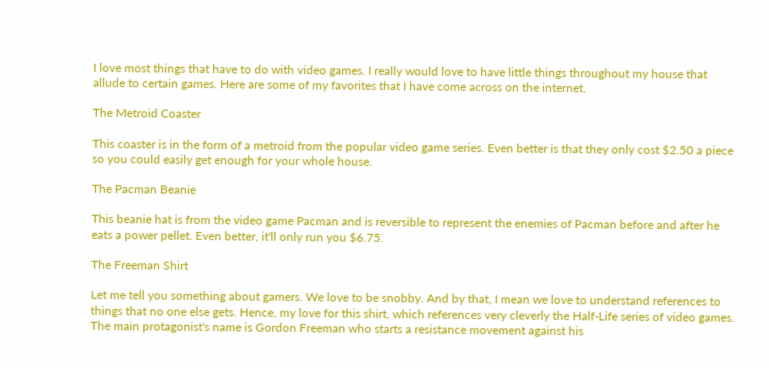I love most things that have to do with video games. I really would love to have little things throughout my house that allude to certain games. Here are some of my favorites that I have come across on the internet.

The Metroid Coaster

This coaster is in the form of a metroid from the popular video game series. Even better is that they only cost $2.50 a piece so you could easily get enough for your whole house.

The Pacman Beanie

This beanie hat is from the video game Pacman and is reversible to represent the enemies of Pacman before and after he eats a power pellet. Even better, it'll only run you $6.75.

The Freeman Shirt

Let me tell you something about gamers. We love to be snobby. And by that, I mean we love to understand references to things that no one else gets. Hence, my love for this shirt, which references very cleverly the Half-Life series of video games. The main protagonist's name is Gordon Freeman who starts a resistance movement against his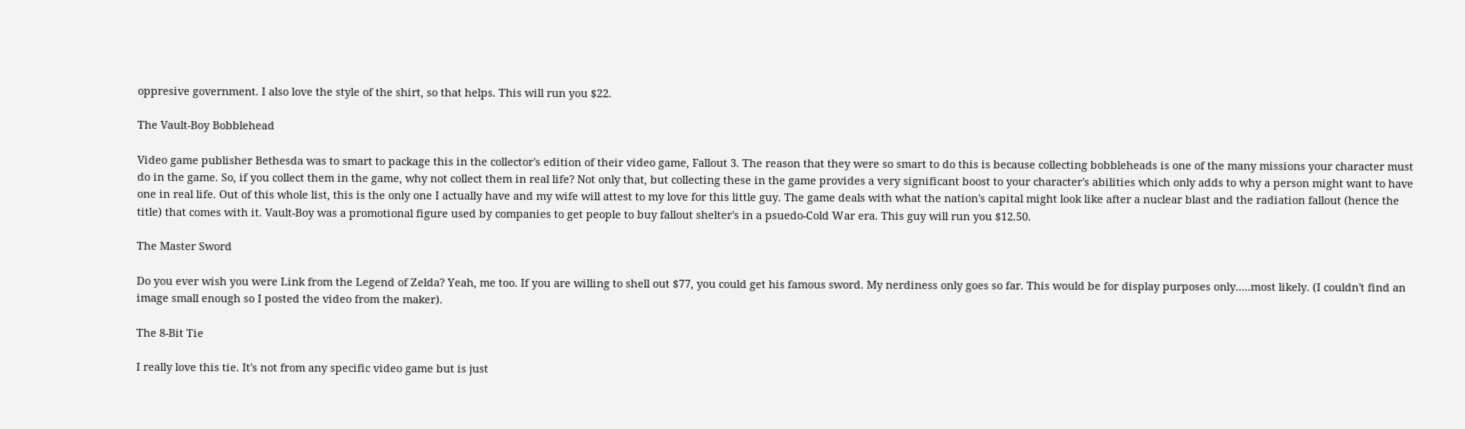oppresive government. I also love the style of the shirt, so that helps. This will run you $22.

The Vault-Boy Bobblehead

Video game publisher Bethesda was to smart to package this in the collector's edition of their video game, Fallout 3. The reason that they were so smart to do this is because collecting bobbleheads is one of the many missions your character must do in the game. So, if you collect them in the game, why not collect them in real life? Not only that, but collecting these in the game provides a very significant boost to your character's abilities which only adds to why a person might want to have one in real life. Out of this whole list, this is the only one I actually have and my wife will attest to my love for this little guy. The game deals with what the nation's capital might look like after a nuclear blast and the radiation fallout (hence the title) that comes with it. Vault-Boy was a promotional figure used by companies to get people to buy fallout shelter's in a psuedo-Cold War era. This guy will run you $12.50.

The Master Sword

Do you ever wish you were Link from the Legend of Zelda? Yeah, me too. If you are willing to shell out $77, you could get his famous sword. My nerdiness only goes so far. This would be for display purposes only.....most likely. (I couldn't find an image small enough so I posted the video from the maker).

The 8-Bit Tie

I really love this tie. It's not from any specific video game but is just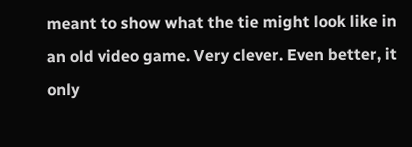meant to show what the tie might look like in an old video game. Very clever. Even better, it only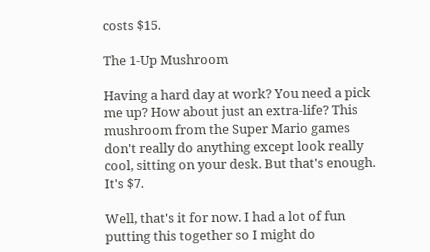costs $15.

The 1-Up Mushroom

Having a hard day at work? You need a pick me up? How about just an extra-life? This mushroom from the Super Mario games don't really do anything except look really cool, sitting on your desk. But that's enough. It's $7.

Well, that's it for now. I had a lot of fun putting this together so I might do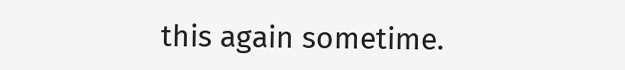this again sometime.